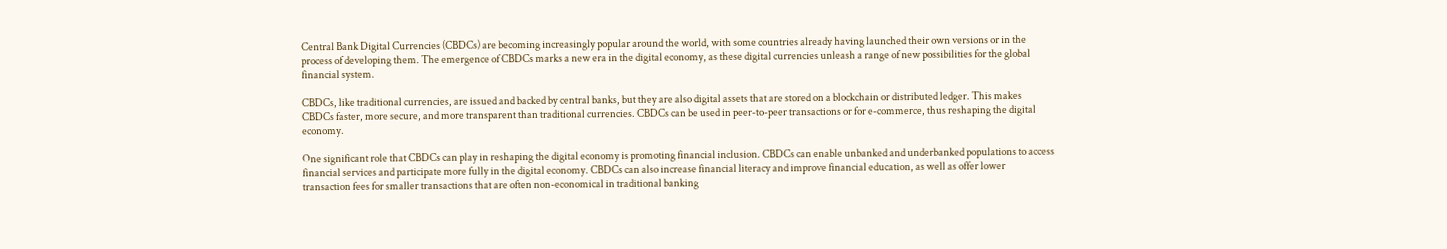Central Bank Digital Currencies (CBDCs) are becoming increasingly popular around the world, with some countries already having launched their own versions or in the process of developing them. The emergence of CBDCs marks a new era in the digital economy, as these digital currencies unleash a range of new possibilities for the global financial system.

CBDCs, like traditional currencies, are issued and backed by central banks, but they are also digital assets that are stored on a blockchain or distributed ledger. This makes CBDCs faster, more secure, and more transparent than traditional currencies. CBDCs can be used in peer-to-peer transactions or for e-commerce, thus reshaping the digital economy.

One significant role that CBDCs can play in reshaping the digital economy is promoting financial inclusion. CBDCs can enable unbanked and underbanked populations to access financial services and participate more fully in the digital economy. CBDCs can also increase financial literacy and improve financial education, as well as offer lower transaction fees for smaller transactions that are often non-economical in traditional banking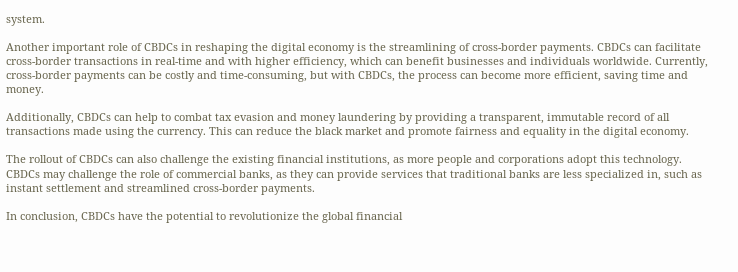system.

Another important role of CBDCs in reshaping the digital economy is the streamlining of cross-border payments. CBDCs can facilitate cross-border transactions in real-time and with higher efficiency, which can benefit businesses and individuals worldwide. Currently, cross-border payments can be costly and time-consuming, but with CBDCs, the process can become more efficient, saving time and money.

Additionally, CBDCs can help to combat tax evasion and money laundering by providing a transparent, immutable record of all transactions made using the currency. This can reduce the black market and promote fairness and equality in the digital economy.

The rollout of CBDCs can also challenge the existing financial institutions, as more people and corporations adopt this technology. CBDCs may challenge the role of commercial banks, as they can provide services that traditional banks are less specialized in, such as instant settlement and streamlined cross-border payments.

In conclusion, CBDCs have the potential to revolutionize the global financial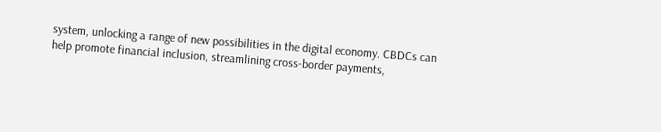system, unlocking a range of new possibilities in the digital economy. CBDCs can help promote financial inclusion, streamlining cross-border payments,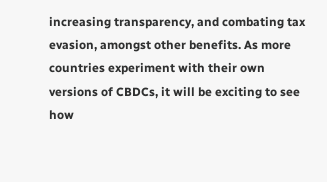increasing transparency, and combating tax evasion, amongst other benefits. As more countries experiment with their own versions of CBDCs, it will be exciting to see how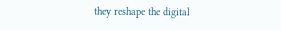they reshape the digital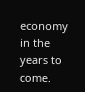economy in the years to come.